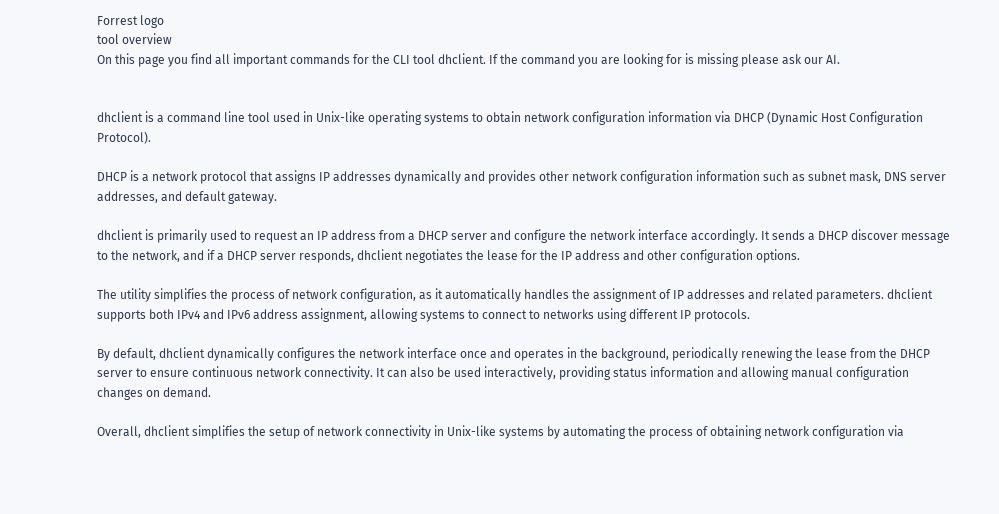Forrest logo
tool overview
On this page you find all important commands for the CLI tool dhclient. If the command you are looking for is missing please ask our AI.


dhclient is a command line tool used in Unix-like operating systems to obtain network configuration information via DHCP (Dynamic Host Configuration Protocol).

DHCP is a network protocol that assigns IP addresses dynamically and provides other network configuration information such as subnet mask, DNS server addresses, and default gateway.

dhclient is primarily used to request an IP address from a DHCP server and configure the network interface accordingly. It sends a DHCP discover message to the network, and if a DHCP server responds, dhclient negotiates the lease for the IP address and other configuration options.

The utility simplifies the process of network configuration, as it automatically handles the assignment of IP addresses and related parameters. dhclient supports both IPv4 and IPv6 address assignment, allowing systems to connect to networks using different IP protocols.

By default, dhclient dynamically configures the network interface once and operates in the background, periodically renewing the lease from the DHCP server to ensure continuous network connectivity. It can also be used interactively, providing status information and allowing manual configuration changes on demand.

Overall, dhclient simplifies the setup of network connectivity in Unix-like systems by automating the process of obtaining network configuration via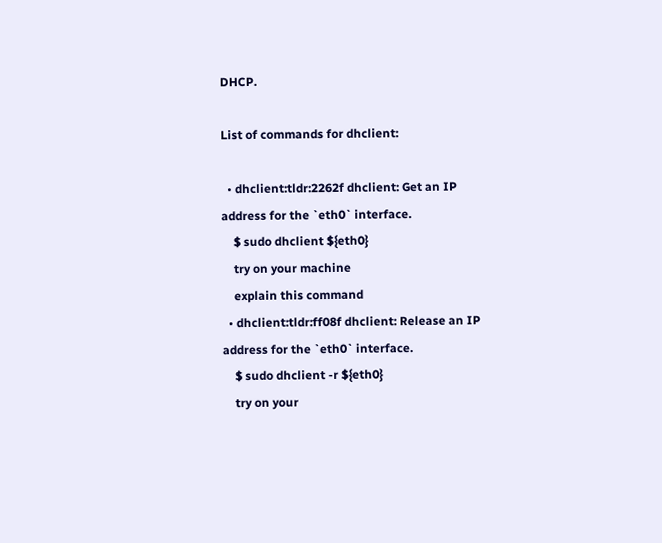DHCP.

List of commands for dhclient:

  • dhclient:tldr:2262f dhclient: Get an IP address for the `eth0` interface.
    $ sudo dhclient ${eth0}
    try on your machine
    explain this command
  • dhclient:tldr:ff08f dhclient: Release an IP address for the `eth0` interface.
    $ sudo dhclient -r ${eth0}
    try on your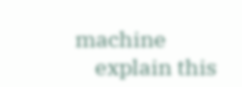machine
    explain this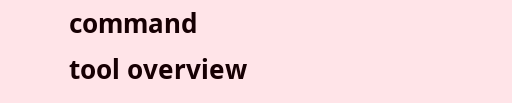command
tool overview